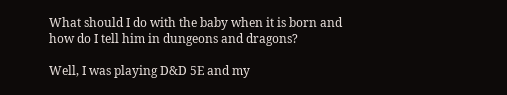What should I do with the baby when it is born and how do I tell him in dungeons and dragons?

Well, I was playing D&D 5E and my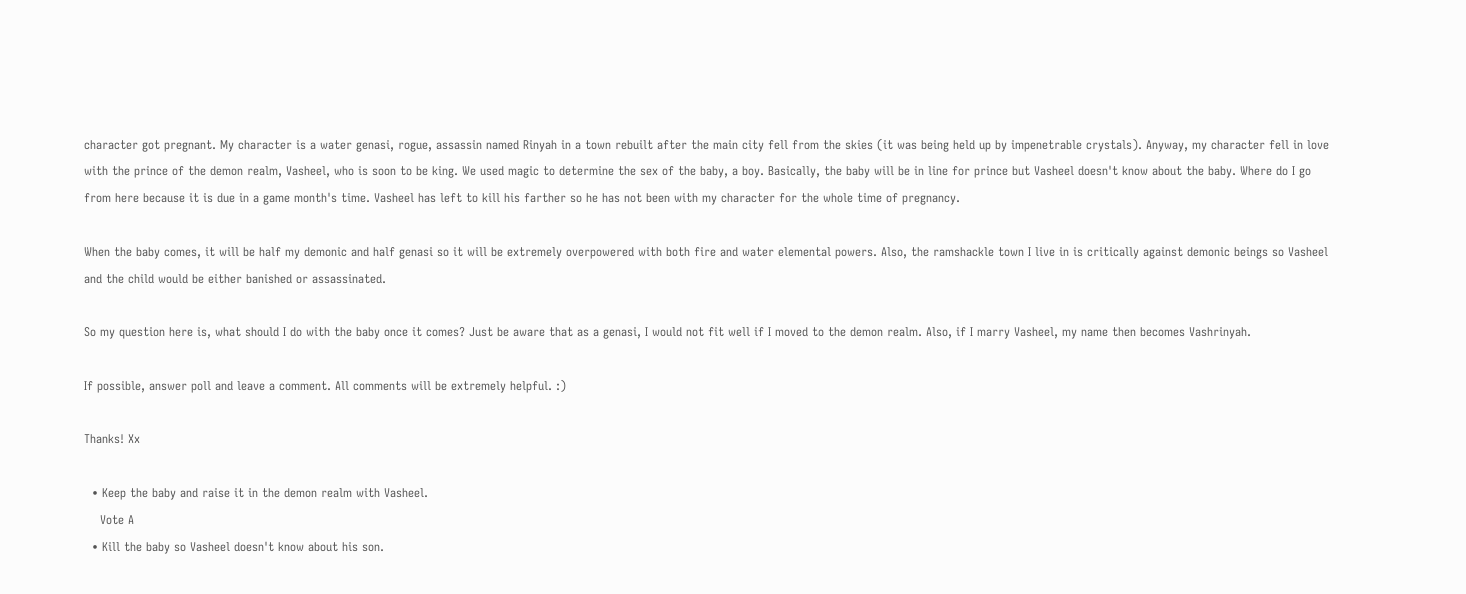character got pregnant. My character is a water genasi, rogue, assassin named Rinyah in a town rebuilt after the main city fell from the skies (it was being held up by impenetrable crystals). Anyway, my character fell in love with the prince of the demon realm, Vasheel, who is soon to be king. We used magic to determine the sex of the baby, a boy. Basically, the baby will be in line for prince but Vasheel doesn't know about the baby. Where do I go from here because it is due in a game month's time. Vasheel has left to kill his farther so he has not been with my character for the whole time of pregnancy.

When the baby comes, it will be half my demonic and half genasi so it will be extremely overpowered with both fire and water elemental powers. Also, the ramshackle town I live in is critically against demonic beings so Vasheel and the child would be either banished or assassinated.

So my question here is, what should I do with the baby once it comes? Just be aware that as a genasi, I would not fit well if I moved to the demon realm. Also, if I marry Vasheel, my name then becomes Vashrinyah.

If possible, answer poll and leave a comment. All comments will be extremely helpful. :)

Thanks! Xx

  • Keep the baby and raise it in the demon realm with Vasheel.
    Vote A
  • Kill the baby so Vasheel doesn't know about his son.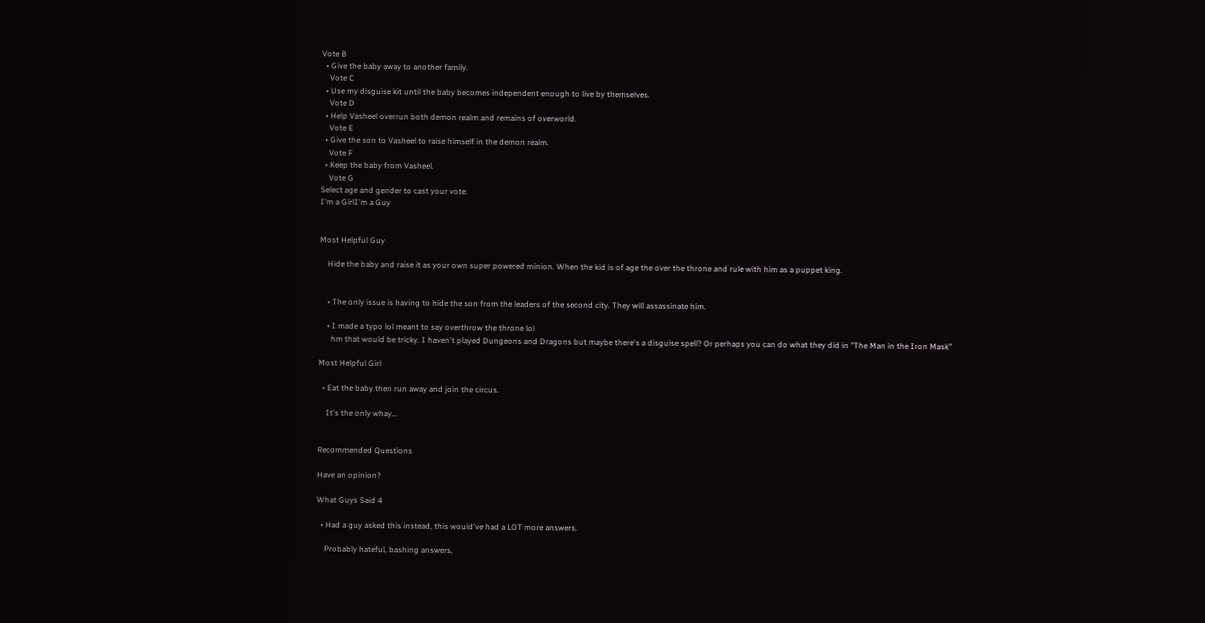Vote B
  • Give the baby away to another family.
    Vote C
  • Use my disguise kit until the baby becomes independent enough to live by themselves.
    Vote D
  • Help Vasheel overrun both demon realm and remains of overworld.
    Vote E
  • Give the son to Vasheel to raise himself in the demon realm.
    Vote F
  • Keep the baby from Vasheel.
    Vote G
Select age and gender to cast your vote:
I'm a GirlI'm a Guy


Most Helpful Guy

    Hide the baby and raise it as your own super powered minion. When the kid is of age the over the throne and rule with him as a puppet king.


    • The only issue is having to hide the son from the leaders of the second city. They will assassinate him.

    • I made a typo lol meant to say overthrow the throne lol
      hm that would be tricky. I haven't played Dungeons and Dragons but maybe there's a disguise spell? Or perhaps you can do what they did in "The Man in the Iron Mask"

Most Helpful Girl

  • Eat the baby then run away and join the circus.

    It's the only whay...


Recommended Questions

Have an opinion?

What Guys Said 4

  • Had a guy asked this instead, this would've had a LOT more answers.

    Probably hateful, bashing answers,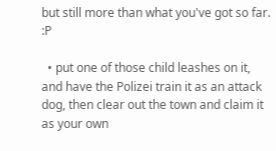but still more than what you've got so far. :P

  • put one of those child leashes on it, and have the Polizei train it as an attack dog, then clear out the town and claim it as your own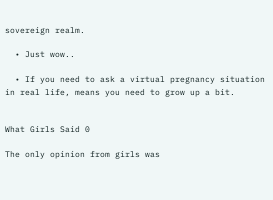sovereign realm.

  • Just wow..

  • If you need to ask a virtual pregnancy situation in real life, means you need to grow up a bit.


What Girls Said 0

The only opinion from girls was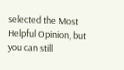selected the Most Helpful Opinion, but you can still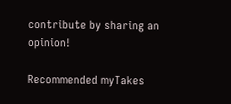contribute by sharing an opinion!

Recommended myTakes